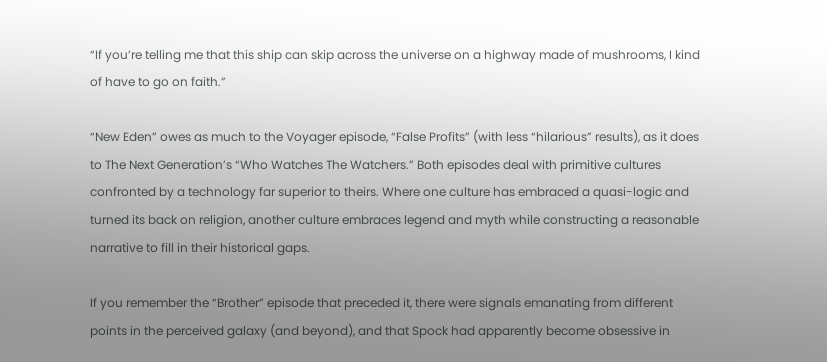“If you’re telling me that this ship can skip across the universe on a highway made of mushrooms, I kind of have to go on faith.”

“New Eden” owes as much to the Voyager episode, “False Profits” (with less “hilarious” results), as it does to The Next Generation’s “Who Watches The Watchers.” Both episodes deal with primitive cultures confronted by a technology far superior to theirs. Where one culture has embraced a quasi-logic and turned its back on religion, another culture embraces legend and myth while constructing a reasonable narrative to fill in their historical gaps.

If you remember the “Brother” episode that preceded it, there were signals emanating from different points in the perceived galaxy (and beyond), and that Spock had apparently become obsessive in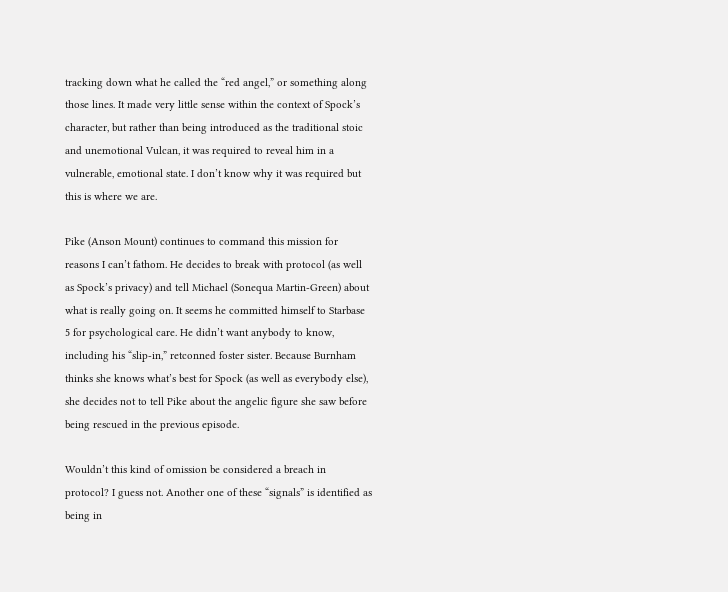tracking down what he called the “red angel,” or something along those lines. It made very little sense within the context of Spock’s character, but rather than being introduced as the traditional stoic and unemotional Vulcan, it was required to reveal him in a vulnerable, emotional state. I don’t know why it was required but this is where we are.

Pike (Anson Mount) continues to command this mission for reasons I can’t fathom. He decides to break with protocol (as well as Spock’s privacy) and tell Michael (Sonequa Martin-Green) about what is really going on. It seems he committed himself to Starbase 5 for psychological care. He didn’t want anybody to know, including his “slip-in,” retconned foster sister. Because Burnham thinks she knows what’s best for Spock (as well as everybody else), she decides not to tell Pike about the angelic figure she saw before being rescued in the previous episode.

Wouldn’t this kind of omission be considered a breach in protocol? I guess not. Another one of these “signals” is identified as being in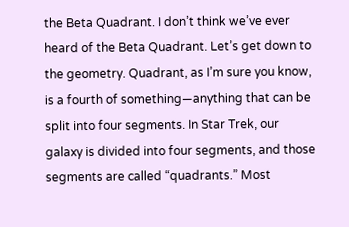the Beta Quadrant. I don’t think we’ve ever heard of the Beta Quadrant. Let’s get down to the geometry. Quadrant, as I’m sure you know, is a fourth of something—anything that can be split into four segments. In Star Trek, our galaxy is divided into four segments, and those segments are called “quadrants.” Most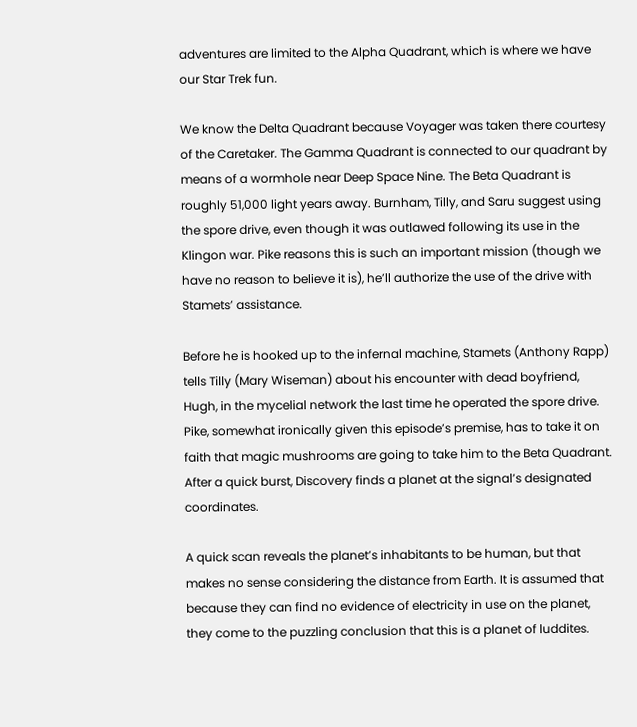adventures are limited to the Alpha Quadrant, which is where we have our Star Trek fun.

We know the Delta Quadrant because Voyager was taken there courtesy of the Caretaker. The Gamma Quadrant is connected to our quadrant by means of a wormhole near Deep Space Nine. The Beta Quadrant is roughly 51,000 light years away. Burnham, Tilly, and Saru suggest using the spore drive, even though it was outlawed following its use in the Klingon war. Pike reasons this is such an important mission (though we have no reason to believe it is), he’ll authorize the use of the drive with Stamets’ assistance.

Before he is hooked up to the infernal machine, Stamets (Anthony Rapp) tells Tilly (Mary Wiseman) about his encounter with dead boyfriend, Hugh, in the mycelial network the last time he operated the spore drive. Pike, somewhat ironically given this episode’s premise, has to take it on faith that magic mushrooms are going to take him to the Beta Quadrant. After a quick burst, Discovery finds a planet at the signal’s designated coordinates.

A quick scan reveals the planet’s inhabitants to be human, but that makes no sense considering the distance from Earth. It is assumed that because they can find no evidence of electricity in use on the planet, they come to the puzzling conclusion that this is a planet of luddites.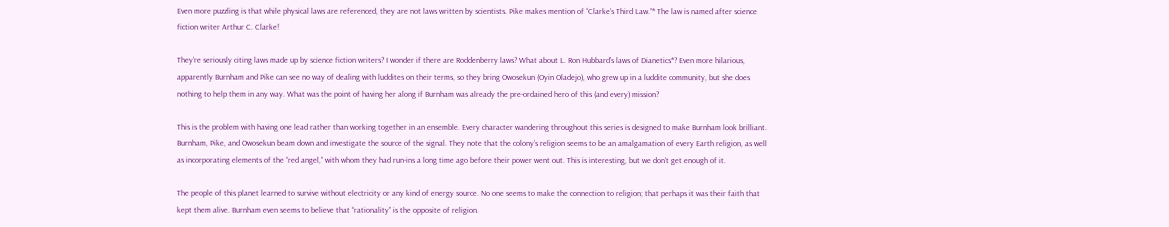Even more puzzling is that while physical laws are referenced, they are not laws written by scientists. Pike makes mention of “Clarke’s Third Law.”* The law is named after science fiction writer Arthur C. Clarke!

They’re seriously citing laws made up by science fiction writers? I wonder if there are Roddenberry laws? What about L. Ron Hubbard’s laws of Dianetics*? Even more hilarious, apparently Burnham and Pike can see no way of dealing with luddites on their terms, so they bring Owosekun (Oyin Oladejo), who grew up in a luddite community, but she does nothing to help them in any way. What was the point of having her along if Burnham was already the pre-ordained hero of this (and every) mission?

This is the problem with having one lead rather than working together in an ensemble. Every character wandering throughout this series is designed to make Burnham look brilliant. Burnham, Pike, and Owosekun beam down and investigate the source of the signal. They note that the colony’s religion seems to be an amalgamation of every Earth religion, as well as incorporating elements of the “red angel,” with whom they had run-ins a long time ago before their power went out. This is interesting, but we don’t get enough of it.

The people of this planet learned to survive without electricity or any kind of energy source. No one seems to make the connection to religion; that perhaps it was their faith that kept them alive. Burnham even seems to believe that “rationality” is the opposite of religion.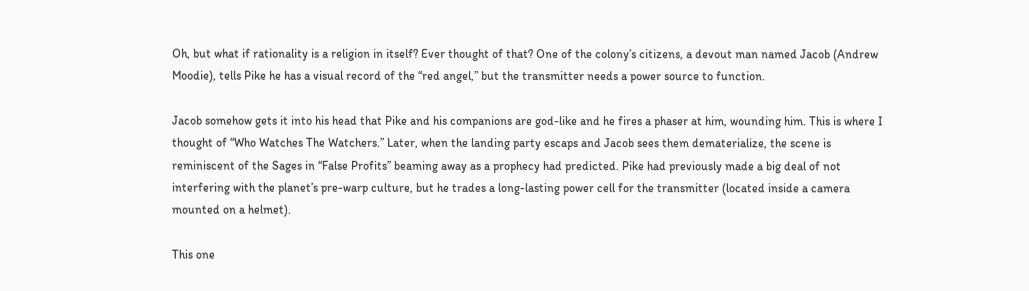Oh, but what if rationality is a religion in itself? Ever thought of that? One of the colony’s citizens, a devout man named Jacob (Andrew Moodie), tells Pike he has a visual record of the “red angel,” but the transmitter needs a power source to function.

Jacob somehow gets it into his head that Pike and his companions are god-like and he fires a phaser at him, wounding him. This is where I thought of “Who Watches The Watchers.” Later, when the landing party escaps and Jacob sees them dematerialize, the scene is reminiscent of the Sages in “False Profits” beaming away as a prophecy had predicted. Pike had previously made a big deal of not interfering with the planet’s pre-warp culture, but he trades a long-lasting power cell for the transmitter (located inside a camera mounted on a helmet).

This one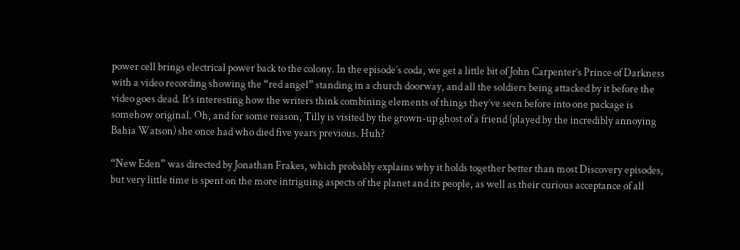power cell brings electrical power back to the colony. In the episode’s coda, we get a little bit of John Carpenter’s Prince of Darkness with a video recording showing the “red angel” standing in a church doorway, and all the soldiers being attacked by it before the video goes dead. It’s interesting how the writers think combining elements of things they’ve seen before into one package is somehow original. Oh, and for some reason, Tilly is visited by the grown-up ghost of a friend (played by the incredibly annoying Bahia Watson) she once had who died five years previous. Huh?

“New Eden” was directed by Jonathan Frakes, which probably explains why it holds together better than most Discovery episodes, but very little time is spent on the more intriguing aspects of the planet and its people, as well as their curious acceptance of all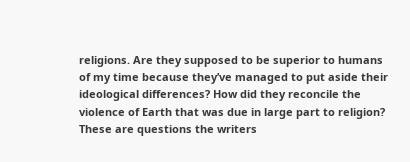religions. Are they supposed to be superior to humans of my time because they’ve managed to put aside their ideological differences? How did they reconcile the violence of Earth that was due in large part to religion? These are questions the writers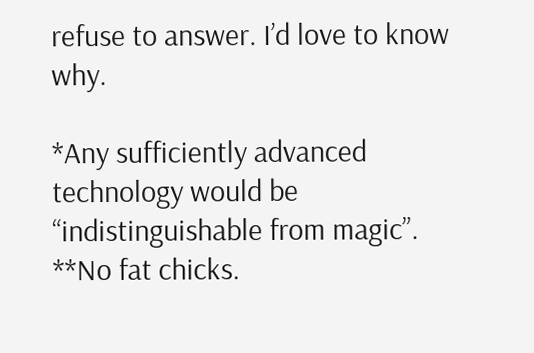refuse to answer. I’d love to know why.

*Any sufficiently advanced technology would be “indistinguishable from magic”.
**No fat chicks.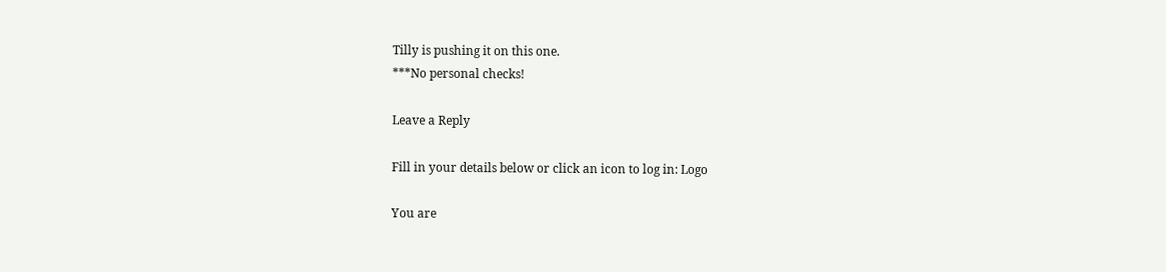Tilly is pushing it on this one.
***No personal checks!

Leave a Reply

Fill in your details below or click an icon to log in: Logo

You are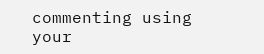commenting using your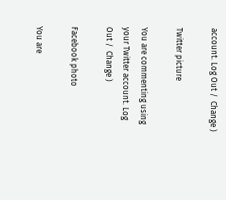account. Log Out /  Change )

Twitter picture

You are commenting using your Twitter account. Log Out /  Change )

Facebook photo

You are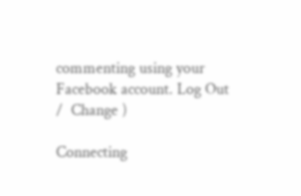commenting using your Facebook account. Log Out /  Change )

Connecting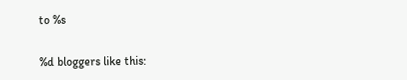to %s

%d bloggers like this: